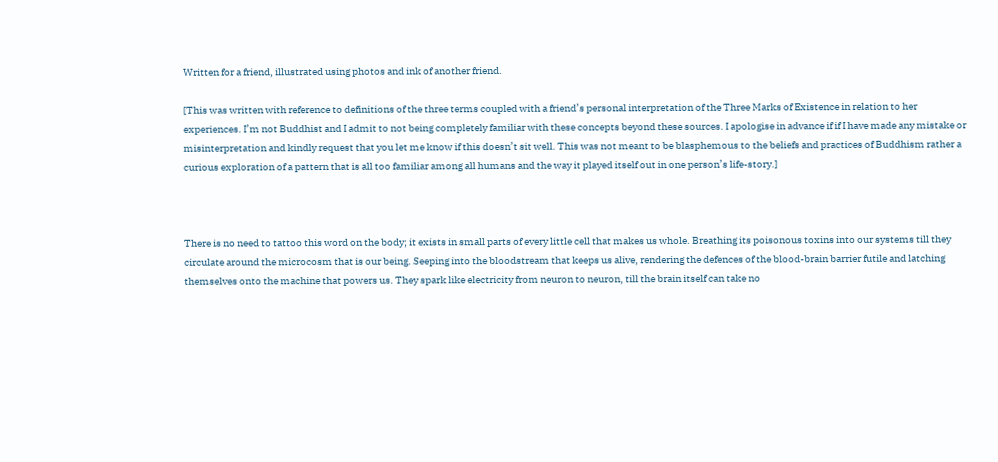Written for a friend, illustrated using photos and ink of another friend.

[This was written with reference to definitions of the three terms coupled with a friend’s personal interpretation of the Three Marks of Existence in relation to her experiences. I’m not Buddhist and I admit to not being completely familiar with these concepts beyond these sources. I apologise in advance if if I have made any mistake or misinterpretation and kindly request that you let me know if this doesn’t sit well. This was not meant to be blasphemous to the beliefs and practices of Buddhism rather a curious exploration of a pattern that is all too familiar among all humans and the way it played itself out in one person’s life-story.]



There is no need to tattoo this word on the body; it exists in small parts of every little cell that makes us whole. Breathing its poisonous toxins into our systems till they circulate around the microcosm that is our being. Seeping into the bloodstream that keeps us alive, rendering the defences of the blood-brain barrier futile and latching themselves onto the machine that powers us. They spark like electricity from neuron to neuron, till the brain itself can take no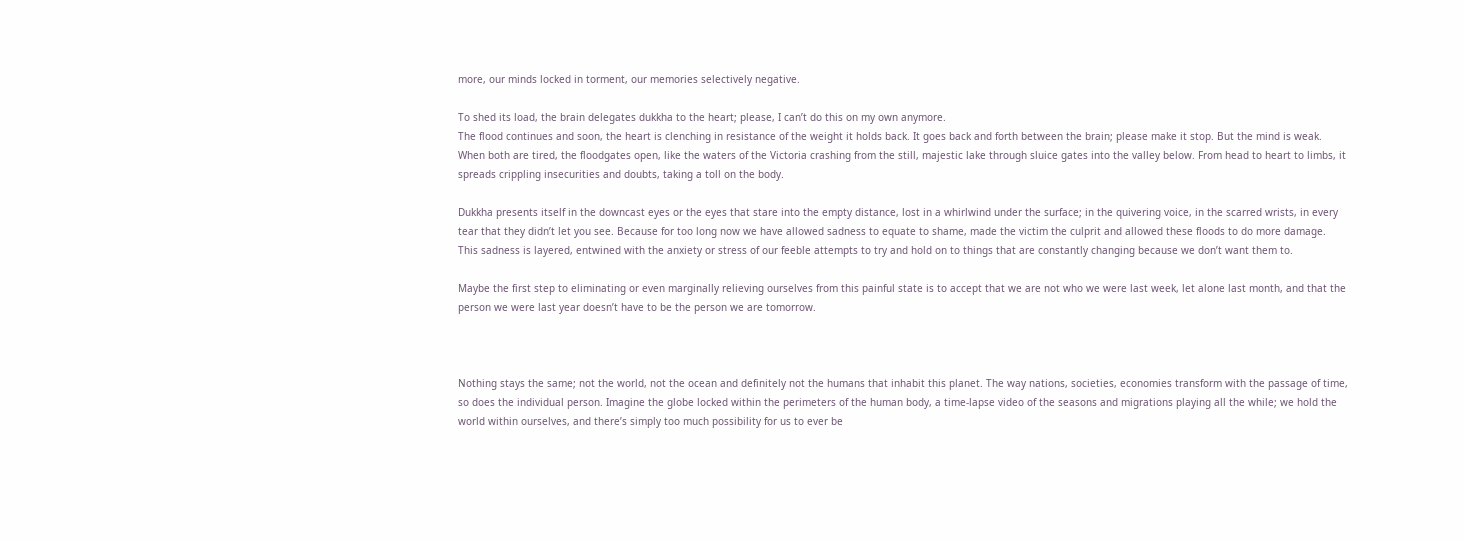more, our minds locked in torment, our memories selectively negative.

To shed its load, the brain delegates dukkha to the heart; please, I can’t do this on my own anymore.
The flood continues and soon, the heart is clenching in resistance of the weight it holds back. It goes back and forth between the brain; please make it stop. But the mind is weak.
When both are tired, the floodgates open, like the waters of the Victoria crashing from the still, majestic lake through sluice gates into the valley below. From head to heart to limbs, it spreads crippling insecurities and doubts, taking a toll on the body.

Dukkha presents itself in the downcast eyes or the eyes that stare into the empty distance, lost in a whirlwind under the surface; in the quivering voice, in the scarred wrists, in every tear that they didn’t let you see. Because for too long now we have allowed sadness to equate to shame, made the victim the culprit and allowed these floods to do more damage.
This sadness is layered, entwined with the anxiety or stress of our feeble attempts to try and hold on to things that are constantly changing because we don’t want them to.

Maybe the first step to eliminating or even marginally relieving ourselves from this painful state is to accept that we are not who we were last week, let alone last month, and that the person we were last year doesn’t have to be the person we are tomorrow.



Nothing stays the same; not the world, not the ocean and definitely not the humans that inhabit this planet. The way nations, societies, economies transform with the passage of time, so does the individual person. Imagine the globe locked within the perimeters of the human body, a time-lapse video of the seasons and migrations playing all the while; we hold the world within ourselves, and there’s simply too much possibility for us to ever be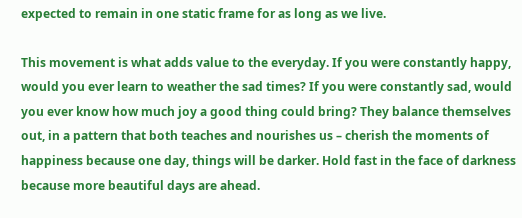expected to remain in one static frame for as long as we live.

This movement is what adds value to the everyday. If you were constantly happy, would you ever learn to weather the sad times? If you were constantly sad, would you ever know how much joy a good thing could bring? They balance themselves out, in a pattern that both teaches and nourishes us – cherish the moments of happiness because one day, things will be darker. Hold fast in the face of darkness because more beautiful days are ahead.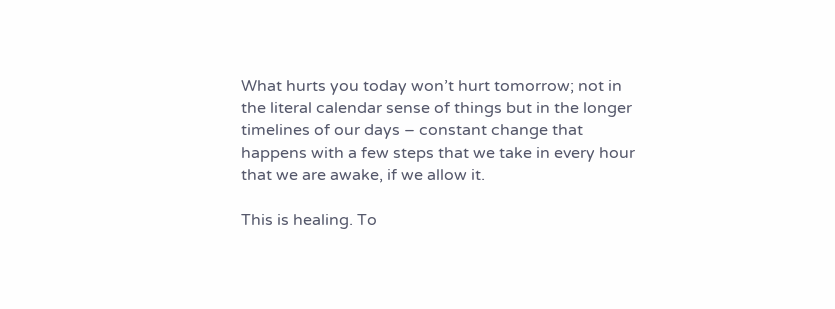What hurts you today won’t hurt tomorrow; not in the literal calendar sense of things but in the longer timelines of our days – constant change that happens with a few steps that we take in every hour that we are awake, if we allow it.

This is healing. To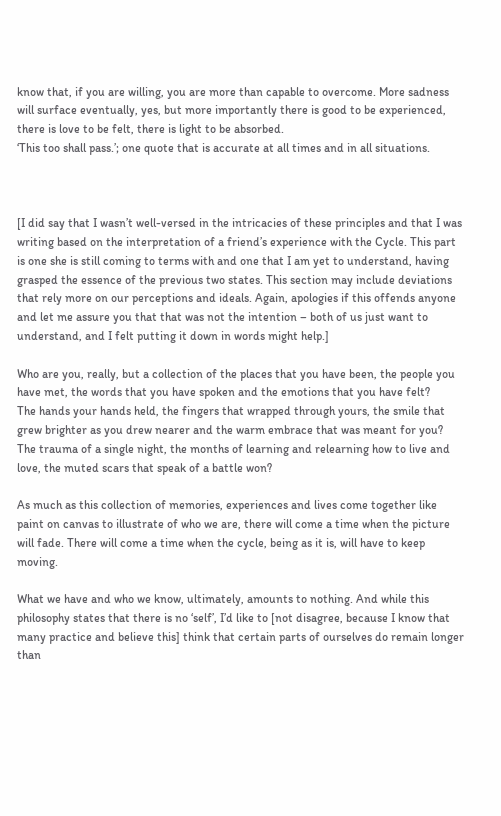know that, if you are willing, you are more than capable to overcome. More sadness will surface eventually, yes, but more importantly there is good to be experienced, there is love to be felt, there is light to be absorbed.
‘This too shall pass.’; one quote that is accurate at all times and in all situations.



[I did say that I wasn’t well-versed in the intricacies of these principles and that I was writing based on the interpretation of a friend’s experience with the Cycle. This part is one she is still coming to terms with and one that I am yet to understand, having grasped the essence of the previous two states. This section may include deviations that rely more on our perceptions and ideals. Again, apologies if this offends anyone and let me assure you that that was not the intention – both of us just want to understand, and I felt putting it down in words might help.]

Who are you, really, but a collection of the places that you have been, the people you have met, the words that you have spoken and the emotions that you have felt?
The hands your hands held, the fingers that wrapped through yours, the smile that grew brighter as you drew nearer and the warm embrace that was meant for you?
The trauma of a single night, the months of learning and relearning how to live and love, the muted scars that speak of a battle won?

As much as this collection of memories, experiences and lives come together like paint on canvas to illustrate of who we are, there will come a time when the picture will fade. There will come a time when the cycle, being as it is, will have to keep moving.

What we have and who we know, ultimately, amounts to nothing. And while this philosophy states that there is no ‘self’, I’d like to [not disagree, because I know that many practice and believe this] think that certain parts of ourselves do remain longer than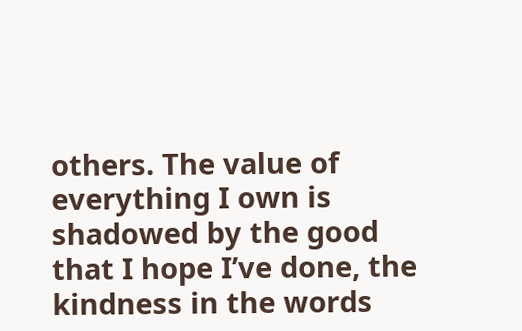others. The value of everything I own is shadowed by the good that I hope I’ve done, the kindness in the words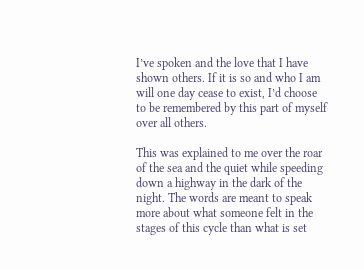I’ve spoken and the love that I have shown others. If it is so and who I am will one day cease to exist, I’d choose to be remembered by this part of myself over all others.

This was explained to me over the roar of the sea and the quiet while speeding down a highway in the dark of the night. The words are meant to speak more about what someone felt in the stages of this cycle than what is set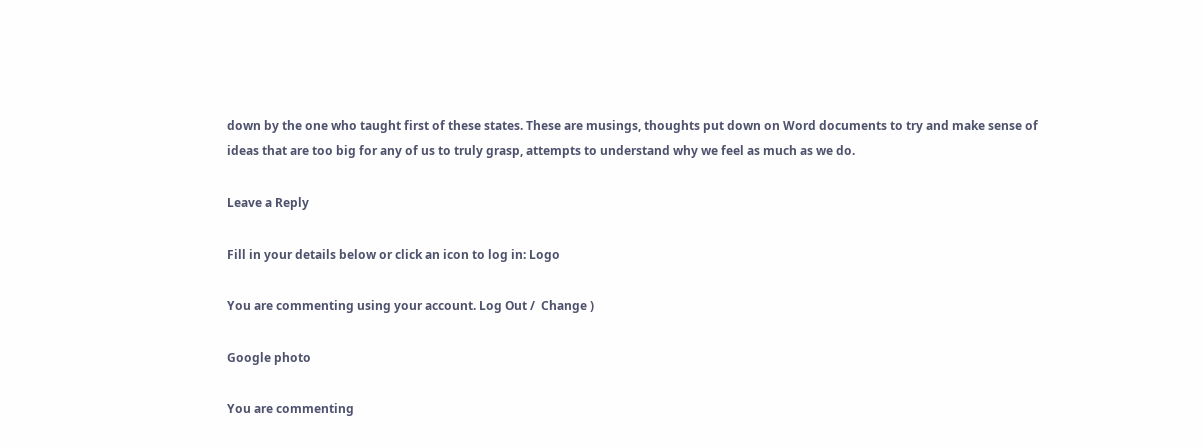down by the one who taught first of these states. These are musings, thoughts put down on Word documents to try and make sense of ideas that are too big for any of us to truly grasp, attempts to understand why we feel as much as we do.

Leave a Reply

Fill in your details below or click an icon to log in: Logo

You are commenting using your account. Log Out /  Change )

Google photo

You are commenting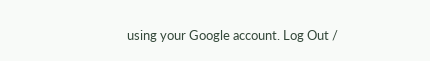using your Google account. Log Out /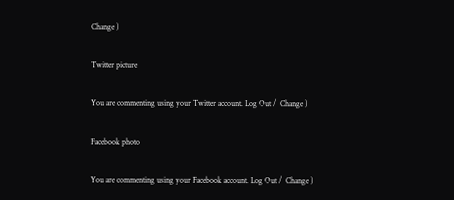Change )

Twitter picture

You are commenting using your Twitter account. Log Out /  Change )

Facebook photo

You are commenting using your Facebook account. Log Out /  Change )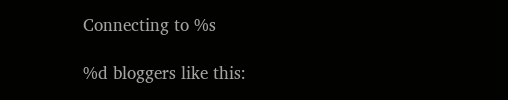Connecting to %s

%d bloggers like this: